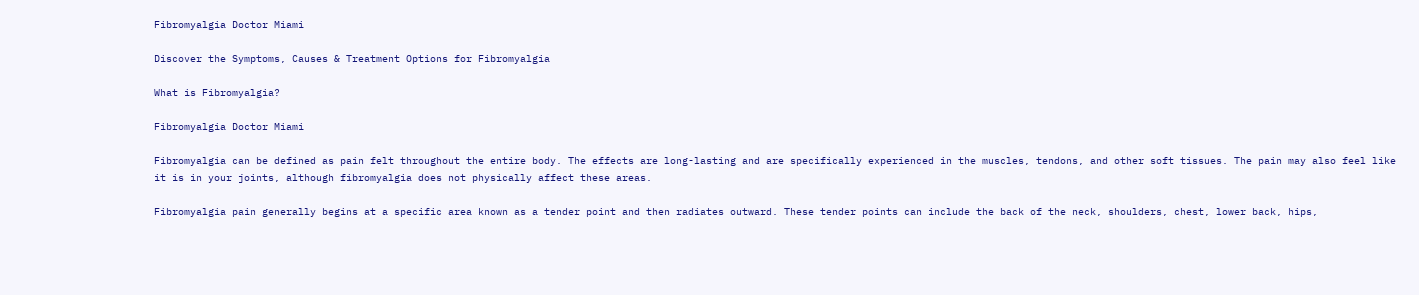Fibromyalgia Doctor Miami

Discover the Symptoms, Causes & Treatment Options for Fibromyalgia

What is Fibromyalgia?

Fibromyalgia Doctor Miami

Fibromyalgia can be defined as pain felt throughout the entire body. The effects are long-lasting and are specifically experienced in the muscles, tendons, and other soft tissues. The pain may also feel like it is in your joints, although fibromyalgia does not physically affect these areas.

Fibromyalgia pain generally begins at a specific area known as a tender point and then radiates outward. These tender points can include the back of the neck, shoulders, chest, lower back, hips,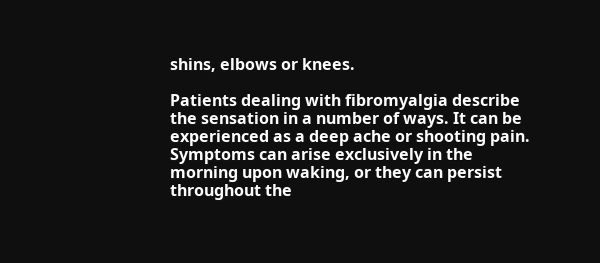shins, elbows or knees.

Patients dealing with fibromyalgia describe the sensation in a number of ways. It can be experienced as a deep ache or shooting pain. Symptoms can arise exclusively in the morning upon waking, or they can persist throughout the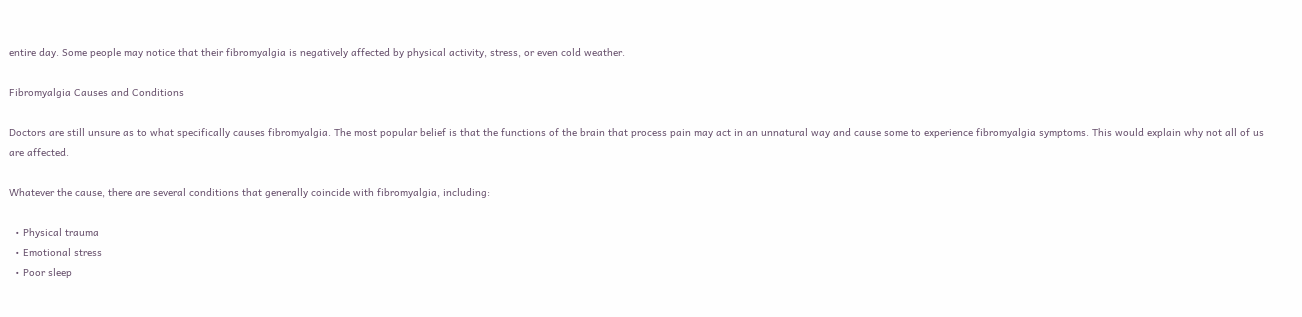entire day. Some people may notice that their fibromyalgia is negatively affected by physical activity, stress, or even cold weather.

Fibromyalgia Causes and Conditions

Doctors are still unsure as to what specifically causes fibromyalgia. The most popular belief is that the functions of the brain that process pain may act in an unnatural way and cause some to experience fibromyalgia symptoms. This would explain why not all of us are affected.

Whatever the cause, there are several conditions that generally coincide with fibromyalgia, including:

  • Physical trauma
  • Emotional stress
  • Poor sleep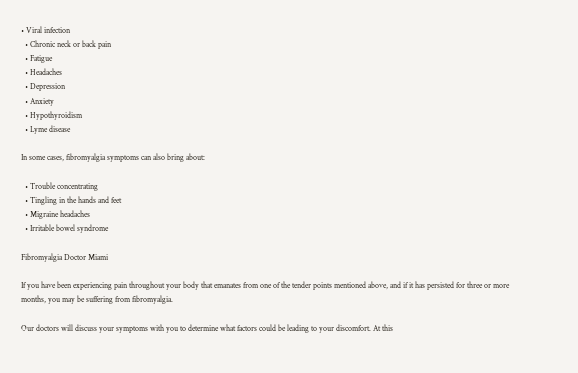• Viral infection
  • Chronic neck or back pain
  • Fatigue
  • Headaches
  • Depression
  • Anxiety
  • Hypothyroidism
  • Lyme disease

In some cases, fibromyalgia symptoms can also bring about:

  • Trouble concentrating
  • Tingling in the hands and feet
  • Migraine headaches
  • Irritable bowel syndrome

Fibromyalgia Doctor Miami

If you have been experiencing pain throughout your body that emanates from one of the tender points mentioned above, and if it has persisted for three or more months, you may be suffering from fibromyalgia.

Our doctors will discuss your symptoms with you to determine what factors could be leading to your discomfort. At this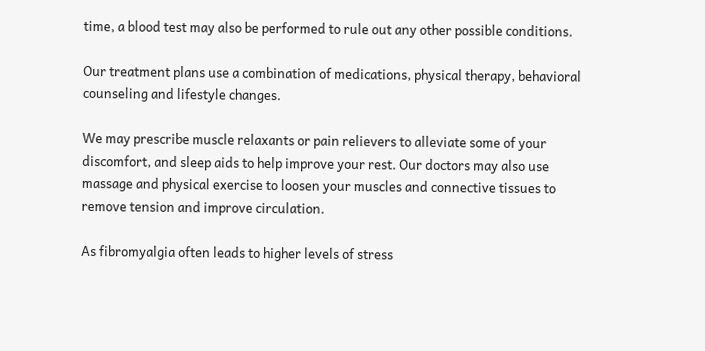time, a blood test may also be performed to rule out any other possible conditions.

Our treatment plans use a combination of medications, physical therapy, behavioral counseling and lifestyle changes.

We may prescribe muscle relaxants or pain relievers to alleviate some of your discomfort, and sleep aids to help improve your rest. Our doctors may also use massage and physical exercise to loosen your muscles and connective tissues to remove tension and improve circulation.

As fibromyalgia often leads to higher levels of stress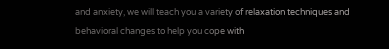and anxiety, we will teach you a variety of relaxation techniques and behavioral changes to help you cope with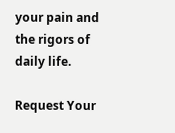your pain and the rigors of daily life.

Request Your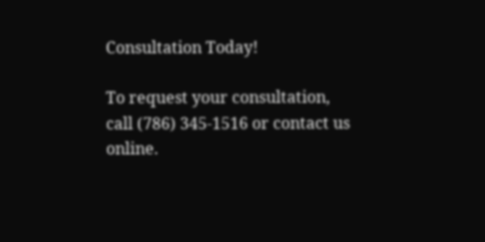Consultation Today!

To request your consultation, call (786) 345-1516 or contact us online.